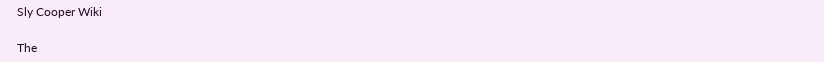Sly Cooper Wiki

The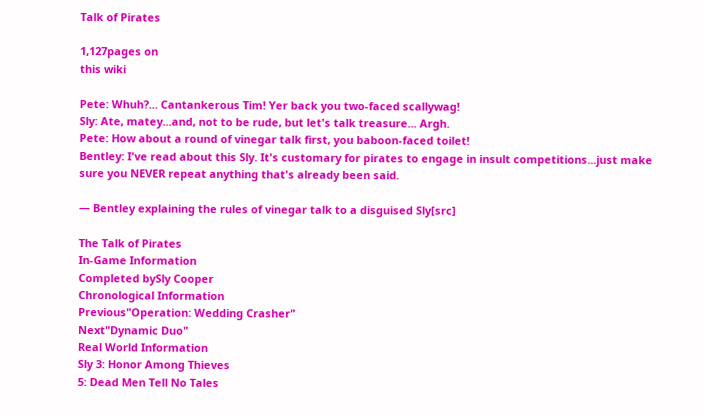Talk of Pirates

1,127pages on
this wiki

Pete: Whuh?... Cantankerous Tim! Yer back you two-faced scallywag!
Sly: Ate, matey...and, not to be rude, but let's talk treasure... Argh.
Pete: How about a round of vinegar talk first, you baboon-faced toilet!
Bentley: I've read about this Sly. It's customary for pirates to engage in insult competitions...just make sure you NEVER repeat anything that's already been said.

— Bentley explaining the rules of vinegar talk to a disguised Sly[src]

The Talk of Pirates
In-Game Information
Completed bySly Cooper
Chronological Information
Previous"Operation: Wedding Crasher"
Next"Dynamic Duo"
Real World Information
Sly 3: Honor Among Thieves
5: Dead Men Tell No Tales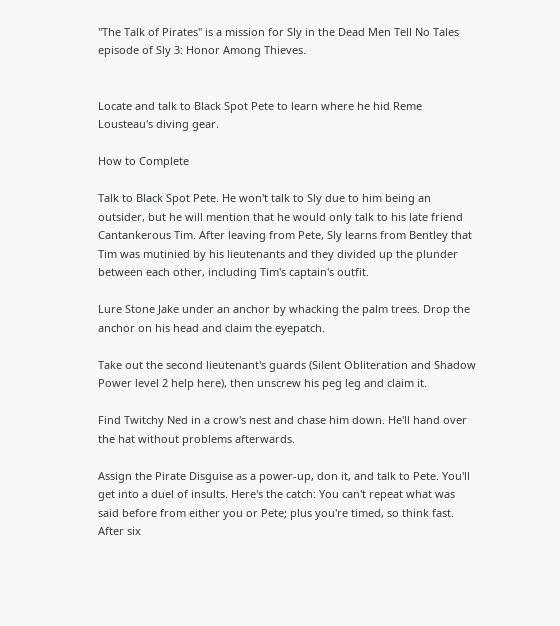"The Talk of Pirates" is a mission for Sly in the Dead Men Tell No Tales episode of Sly 3: Honor Among Thieves.


Locate and talk to Black Spot Pete to learn where he hid Reme Lousteau's diving gear.

How to Complete

Talk to Black Spot Pete. He won't talk to Sly due to him being an outsider, but he will mention that he would only talk to his late friend Cantankerous Tim. After leaving from Pete, Sly learns from Bentley that Tim was mutinied by his lieutenants and they divided up the plunder between each other, including Tim's captain's outfit.

Lure Stone Jake under an anchor by whacking the palm trees. Drop the anchor on his head and claim the eyepatch.

Take out the second lieutenant's guards (Silent Obliteration and Shadow Power level 2 help here), then unscrew his peg leg and claim it.

Find Twitchy Ned in a crow's nest and chase him down. He'll hand over the hat without problems afterwards.

Assign the Pirate Disguise as a power-up, don it, and talk to Pete. You'll get into a duel of insults. Here's the catch: You can't repeat what was said before from either you or Pete; plus you're timed, so think fast. After six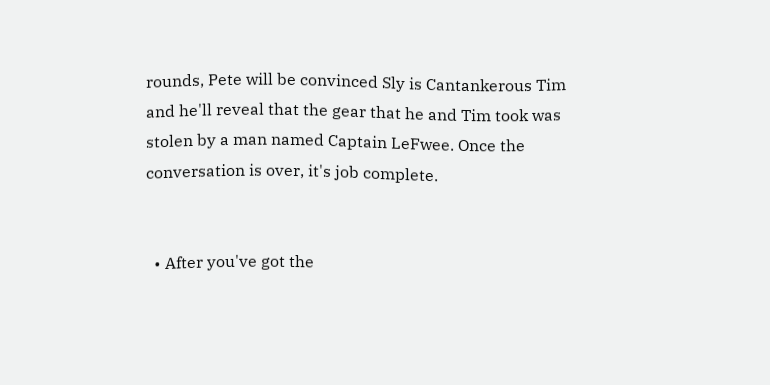rounds, Pete will be convinced Sly is Cantankerous Tim and he'll reveal that the gear that he and Tim took was stolen by a man named Captain LeFwee. Once the conversation is over, it's job complete.


  • After you've got the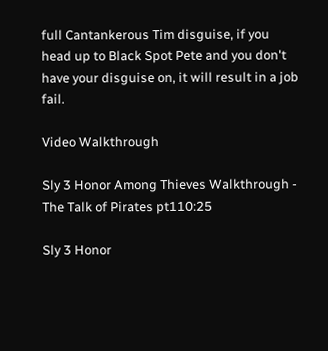full Cantankerous Tim disguise, if you head up to Black Spot Pete and you don't have your disguise on, it will result in a job fail.

Video Walkthrough

Sly 3 Honor Among Thieves Walkthrough - The Talk of Pirates pt110:25

Sly 3 Honor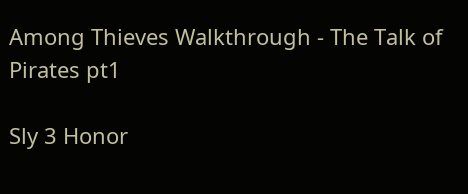Among Thieves Walkthrough - The Talk of Pirates pt1

Sly 3 Honor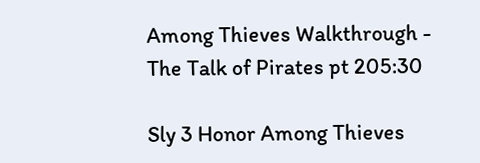Among Thieves Walkthrough - The Talk of Pirates pt 205:30

Sly 3 Honor Among Thieves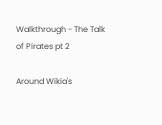Walkthrough - The Talk of Pirates pt 2

Around Wikia's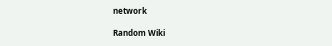network

Random Wiki